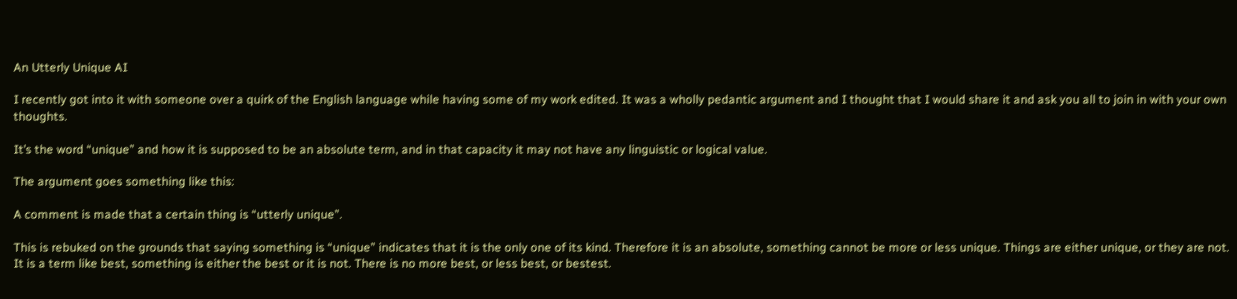An Utterly Unique AI

I recently got into it with someone over a quirk of the English language while having some of my work edited. It was a wholly pedantic argument and I thought that I would share it and ask you all to join in with your own thoughts.

It’s the word “unique” and how it is supposed to be an absolute term, and in that capacity it may not have any linguistic or logical value.

The argument goes something like this:

A comment is made that a certain thing is “utterly unique”.

This is rebuked on the grounds that saying something is “unique” indicates that it is the only one of its kind. Therefore it is an absolute, something cannot be more or less unique. Things are either unique, or they are not. It is a term like best, something is either the best or it is not. There is no more best, or less best, or bestest.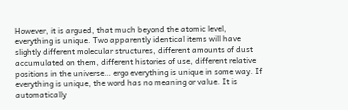However, it is argued, that much beyond the atomic level, everything is unique. Two apparently identical items will have slightly different molecular structures, different amounts of dust accumulated on them, different histories of use, different relative positions in the universe… ergo everything is unique in some way. If everything is unique, the word has no meaning or value. It is automatically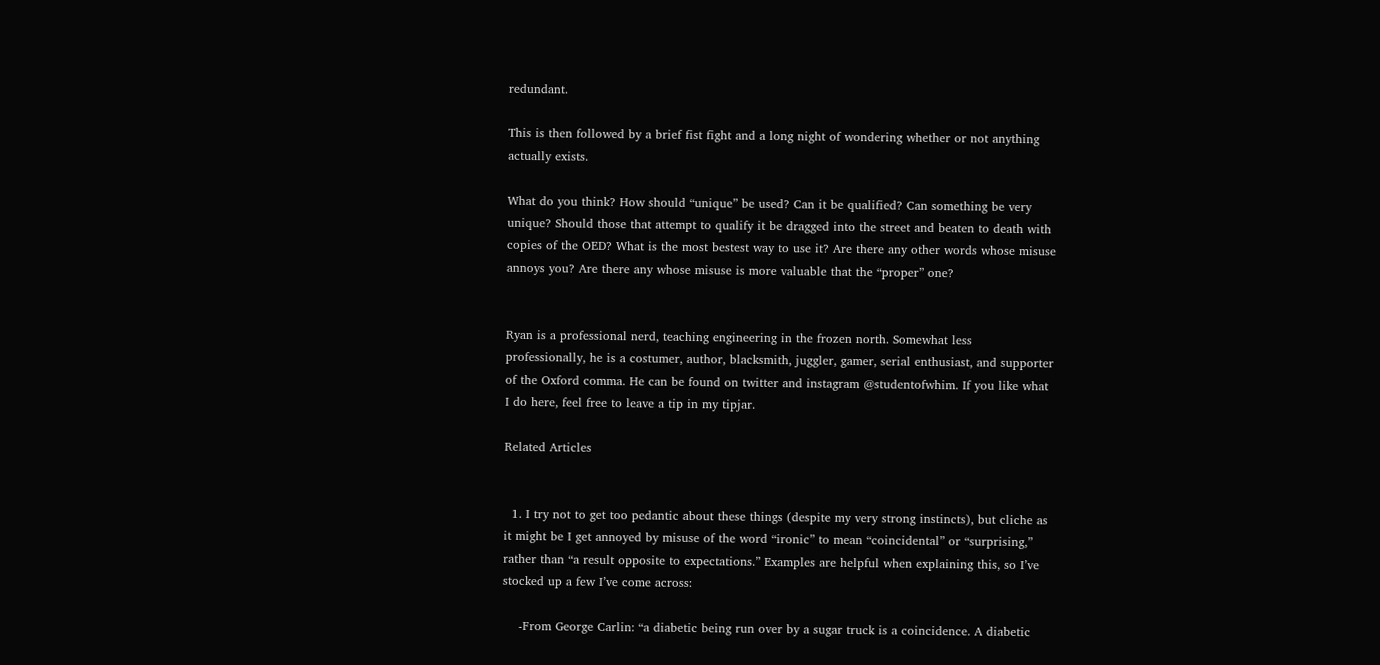redundant.

This is then followed by a brief fist fight and a long night of wondering whether or not anything actually exists.

What do you think? How should “unique” be used? Can it be qualified? Can something be very unique? Should those that attempt to qualify it be dragged into the street and beaten to death with copies of the OED? What is the most bestest way to use it? Are there any other words whose misuse annoys you? Are there any whose misuse is more valuable that the “proper” one?


Ryan is a professional nerd, teaching engineering in the frozen north. Somewhat less professionally, he is a costumer, author, blacksmith, juggler, gamer, serial enthusiast, and supporter of the Oxford comma. He can be found on twitter and instagram @studentofwhim. If you like what I do here, feel free to leave a tip in my tipjar.

Related Articles


  1. I try not to get too pedantic about these things (despite my very strong instincts), but cliche as it might be I get annoyed by misuse of the word “ironic” to mean “coincidental” or “surprising,” rather than “a result opposite to expectations.” Examples are helpful when explaining this, so I’ve stocked up a few I’ve come across:

    -From George Carlin: “a diabetic being run over by a sugar truck is a coincidence. A diabetic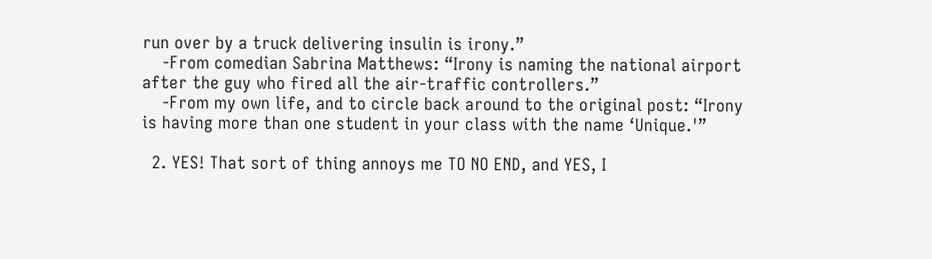run over by a truck delivering insulin is irony.”
    -From comedian Sabrina Matthews: “Irony is naming the national airport after the guy who fired all the air-traffic controllers.”
    -From my own life, and to circle back around to the original post: “Irony is having more than one student in your class with the name ‘Unique.'”

  2. YES! That sort of thing annoys me TO NO END, and YES, I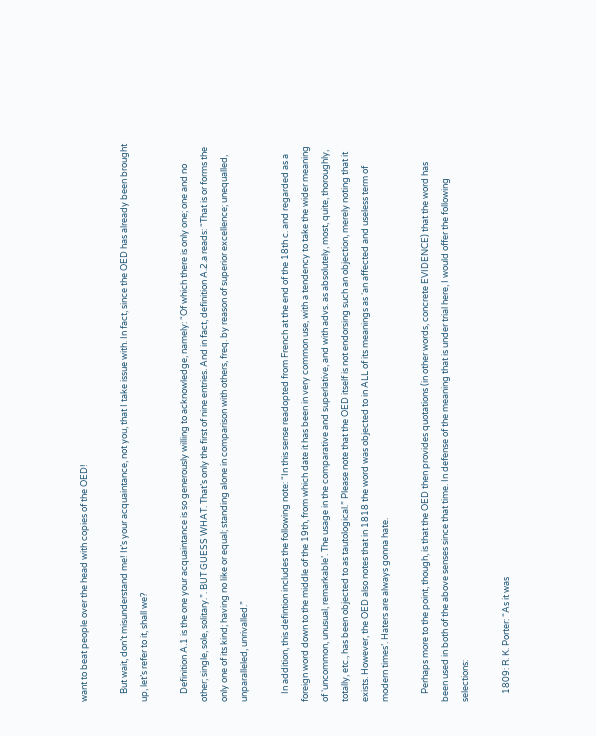want to beat people over the head with copies of the OED!

    But wait, don’t misunderstand me! It’s your acquaintance, not you, that I take issue with. In fact, since the OED has already been brought up, let’s refer to it, shall we?

    Definition A.1 is the one your acquaintance is so generously willing to acknowledge, namely: “Of which there is only one; one and no other; single, sole, solitary.”. BUT GUESS WHAT. That’s only the first of nine entries. And in fact, definition A.2.a reads: “That is or forms the only one of its kind; having no like or equal; standing alone in comparison with others, freq. by reason of superior excellence; unequalled, unparalleled, unrivalled.”

    In addition, this defintion includes the following note: “In this sense readopted from French at the end of the 18th c. and regarded as a foreign word down to the middle of the 19th, from which date it has been in very common use, with a tendency to take the wider meaning of ‘uncommon, unusual, remarkable’. The usage in the comparative and superlative, and with advs. as absolutely, most, quite, thoroughly, totally, etc., has been objected to as tautological.” Please note that the OED itself is not endorsing such an objection, merely noting that it exists. However, the OED also notes that in 1818 the word was objected to in ALL of its meanings as ‘an affected and useless term of modern times’. Haters are always gonna hate.

    Perhaps more to the point, though, is that the OED then provides quotations (in other words, concrete EVIDENCE) that the word has been used in both of the above senses since that time. In defense of the meaning that is under trial here, I would offer the following selections:

    1809: R. K. Porter: “As it was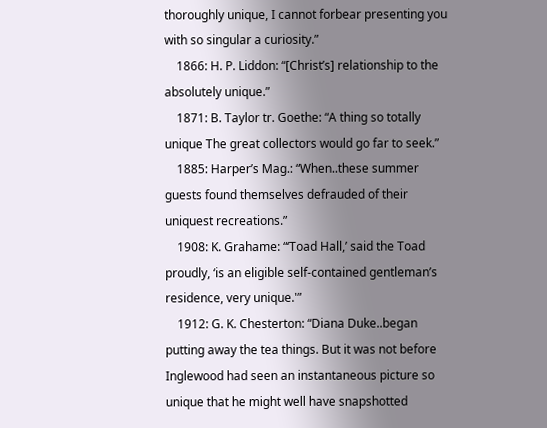thoroughly unique, I cannot forbear presenting you with so singular a curiosity.”
    1866: H. P. Liddon: “[Christ’s] relationship to the absolutely unique.”
    1871: B. Taylor tr. Goethe: “A thing so totally unique The great collectors would go far to seek.”
    1885: Harper’s Mag.: “When..these summer guests found themselves defrauded of their uniquest recreations.”
    1908: K. Grahame: “‘Toad Hall,’ said the Toad proudly, ‘is an eligible self-contained gentleman’s residence, very unique.'”
    1912: G. K. Chesterton: “Diana Duke..began putting away the tea things. But it was not before Inglewood had seen an instantaneous picture so unique that he might well have snapshotted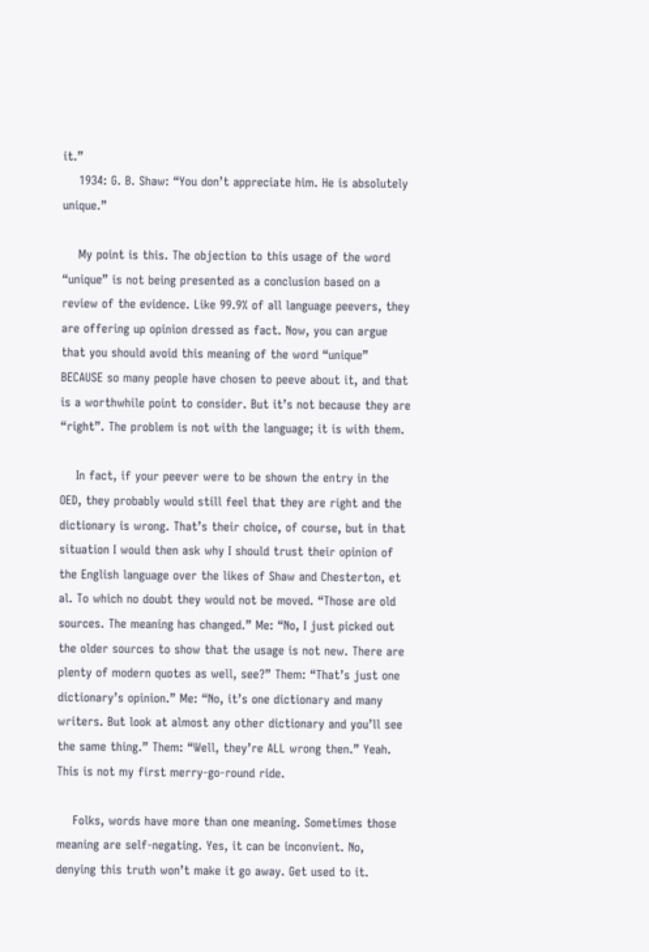it.”
    1934: G. B. Shaw: “You don’t appreciate him. He is absolutely unique.”

    My point is this. The objection to this usage of the word “unique” is not being presented as a conclusion based on a review of the evidence. Like 99.9% of all language peevers, they are offering up opinion dressed as fact. Now, you can argue that you should avoid this meaning of the word “unique” BECAUSE so many people have chosen to peeve about it, and that is a worthwhile point to consider. But it’s not because they are “right”. The problem is not with the language; it is with them.

    In fact, if your peever were to be shown the entry in the OED, they probably would still feel that they are right and the dictionary is wrong. That’s their choice, of course, but in that situation I would then ask why I should trust their opinion of the English language over the likes of Shaw and Chesterton, et al. To which no doubt they would not be moved. “Those are old sources. The meaning has changed.” Me: “No, I just picked out the older sources to show that the usage is not new. There are plenty of modern quotes as well, see?” Them: “That’s just one dictionary’s opinion.” Me: “No, it’s one dictionary and many writers. But look at almost any other dictionary and you’ll see the same thing.” Them: “Well, they’re ALL wrong then.” Yeah. This is not my first merry-go-round ride.

    Folks, words have more than one meaning. Sometimes those meaning are self-negating. Yes, it can be inconvient. No, denying this truth won’t make it go away. Get used to it.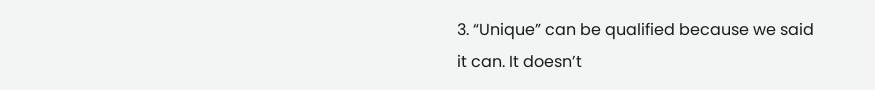3. “Unique” can be qualified because we said it can. It doesn’t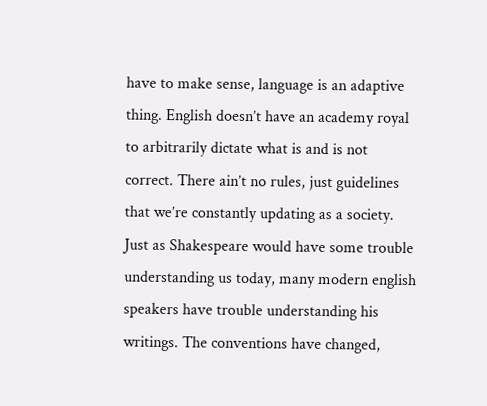have to make sense, language is an adaptive thing. English doesn’t have an academy royal to arbitrarily dictate what is and is not correct. There ain’t no rules, just guidelines that we’re constantly updating as a society. Just as Shakespeare would have some trouble understanding us today, many modern english speakers have trouble understanding his writings. The conventions have changed,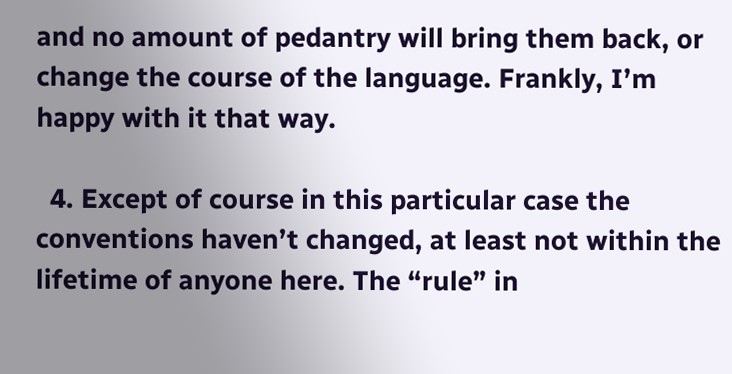and no amount of pedantry will bring them back, or change the course of the language. Frankly, I’m happy with it that way.

  4. Except of course in this particular case the conventions haven’t changed, at least not within the lifetime of anyone here. The “rule” in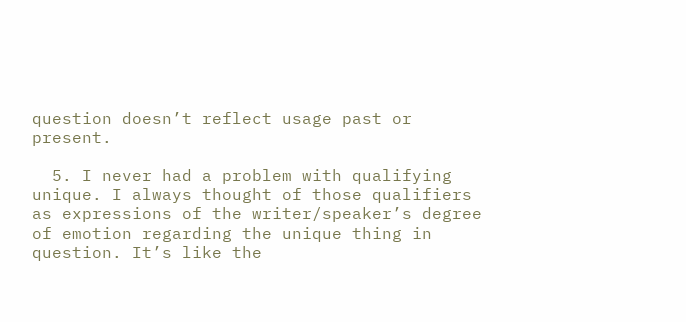question doesn’t reflect usage past or present.

  5. I never had a problem with qualifying unique. I always thought of those qualifiers as expressions of the writer/speaker’s degree of emotion regarding the unique thing in question. It’s like the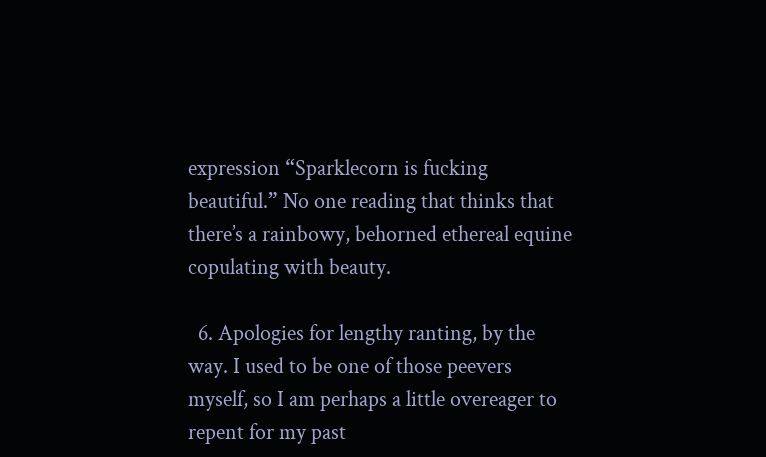expression “Sparklecorn is fucking beautiful.” No one reading that thinks that there’s a rainbowy, behorned ethereal equine copulating with beauty.

  6. Apologies for lengthy ranting, by the way. I used to be one of those peevers myself, so I am perhaps a little overeager to repent for my past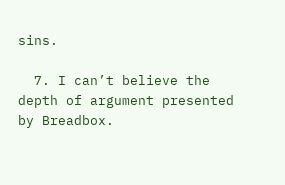sins.

  7. I can’t believe the depth of argument presented by Breadbox.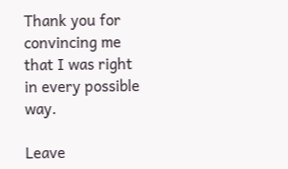Thank you for convincing me that I was right in every possible way.

Leave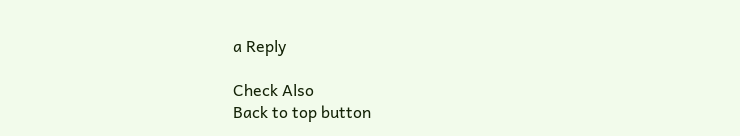a Reply

Check Also
Back to top button